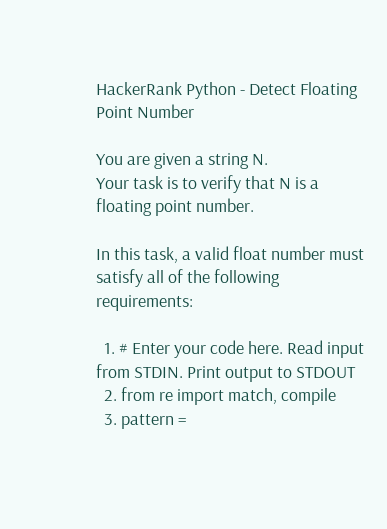HackerRank Python - Detect Floating Point Number

You are given a string N.
Your task is to verify that N is a floating point number.

In this task, a valid float number must satisfy all of the following requirements:

  1. # Enter your code here. Read input from STDIN. Print output to STDOUT
  2. from re import match, compile
  3. pattern =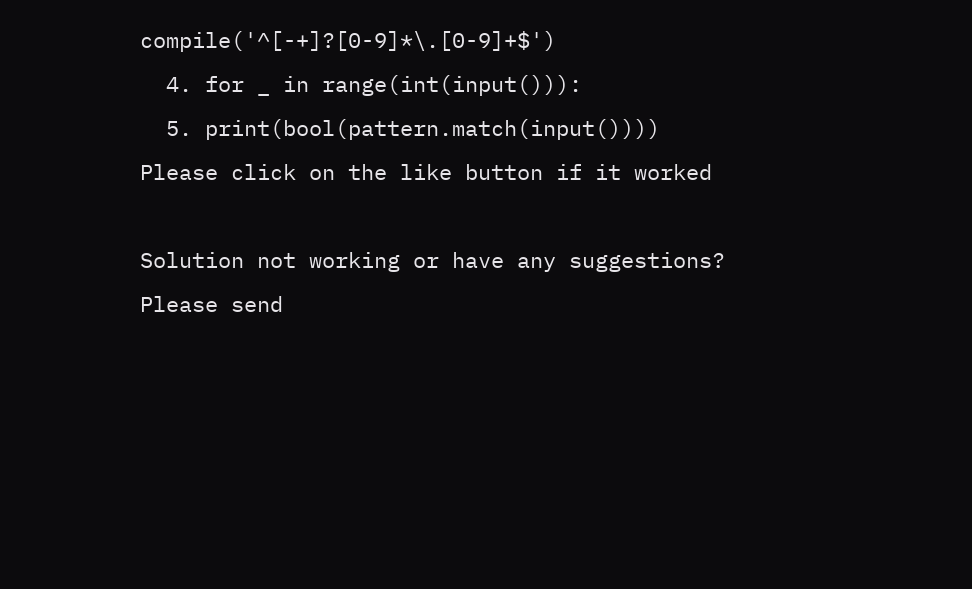compile('^[-+]?[0-9]*\.[0-9]+$')
  4. for _ in range(int(input())):
  5. print(bool(pattern.match(input())))
Please click on the like button if it worked

Solution not working or have any suggestions? Please send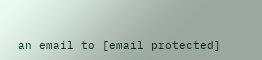an email to [email protected]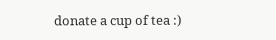donate a cup of tea :)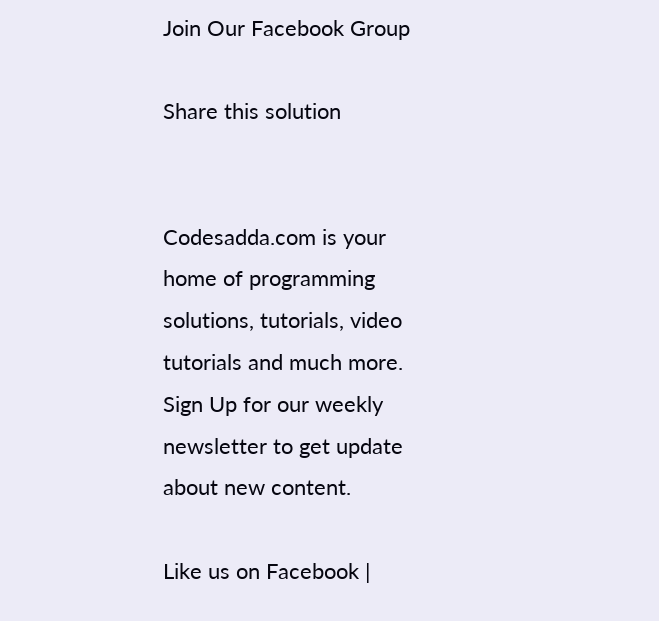Join Our Facebook Group

Share this solution


Codesadda.com is your home of programming solutions, tutorials, video tutorials and much more. Sign Up for our weekly newsletter to get update about new content.

Like us on Facebook |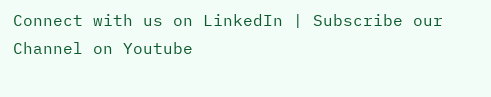Connect with us on LinkedIn | Subscribe our Channel on Youtube